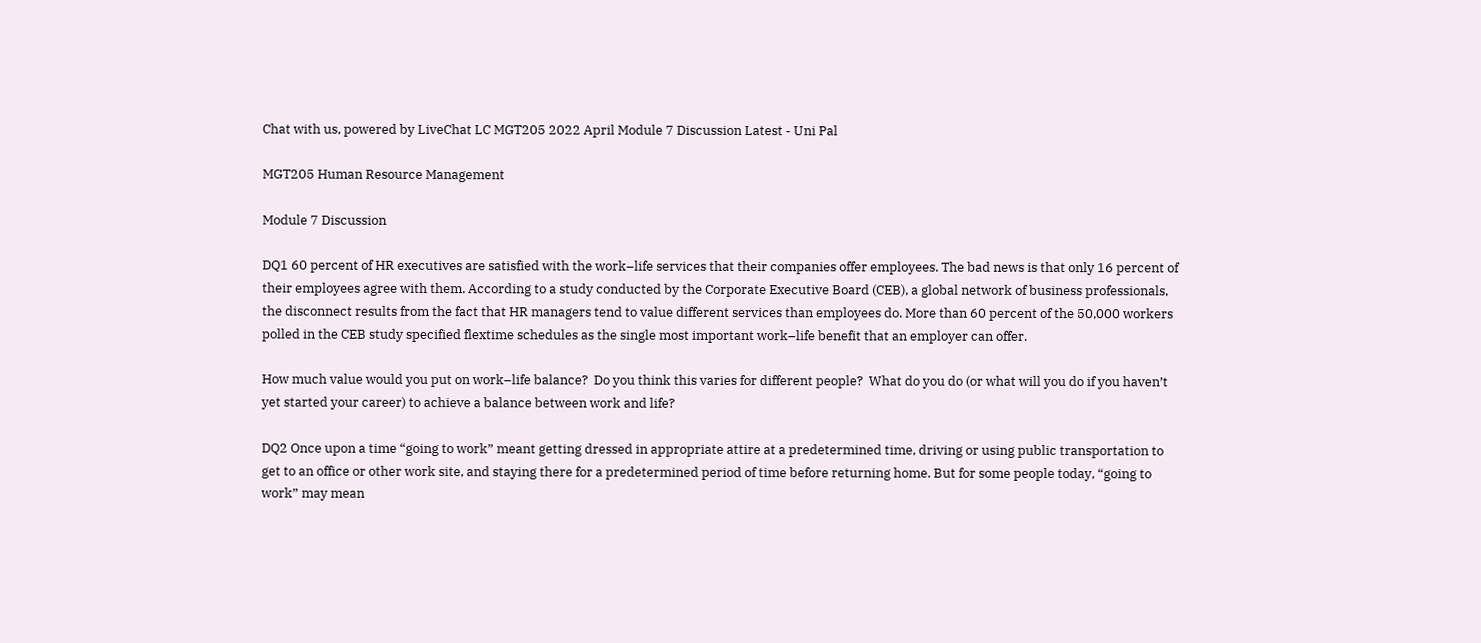Chat with us, powered by LiveChat LC MGT205 2022 April Module 7 Discussion Latest - Uni Pal

MGT205 Human Resource Management

Module 7 Discussion

DQ1 60 percent of HR executives are satisfied with the work–life services that their companies offer employees. The bad news is that only 16 percent of their employees agree with them. According to a study conducted by the Corporate Executive Board (CEB), a global network of business professionals, the disconnect results from the fact that HR managers tend to value different services than employees do. More than 60 percent of the 50,000 workers polled in the CEB study specified flextime schedules as the single most important work–life benefit that an employer can offer.

How much value would you put on work–life balance?  Do you think this varies for different people?  What do you do (or what will you do if you haven’t yet started your career) to achieve a balance between work and life?

DQ2 Once upon a time “going to work” meant getting dressed in appropriate attire at a predetermined time, driving or using public transportation to get to an office or other work site, and staying there for a predetermined period of time before returning home. But for some people today, “going to work” may mean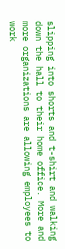slipping into shorts and t-shirt and walking down the hall to their home office. More and more organizations are allowing employees to work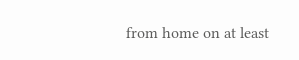from home on at least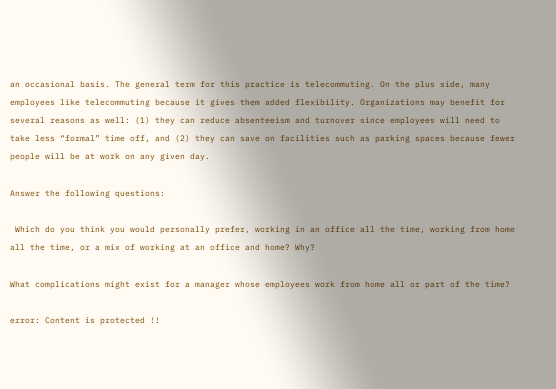an occasional basis. The general term for this practice is telecommuting. On the plus side, many employees like telecommuting because it gives them added flexibility. Organizations may benefit for several reasons as well: (1) they can reduce absenteeism and turnover since employees will need to take less “formal” time off, and (2) they can save on facilities such as parking spaces because fewer people will be at work on any given day.

Answer the following questions:

 Which do you think you would personally prefer, working in an office all the time, working from home all the time, or a mix of working at an office and home? Why?

What complications might exist for a manager whose employees work from home all or part of the time?

error: Content is protected !!